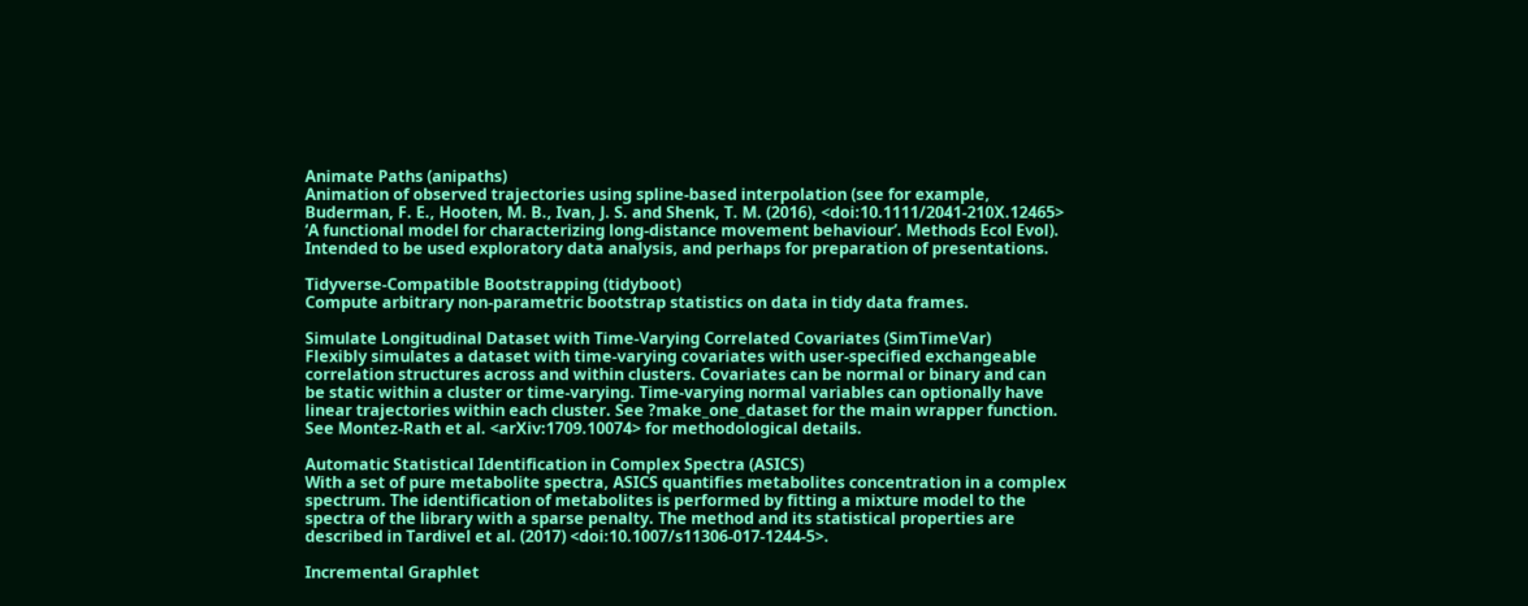Animate Paths (anipaths)
Animation of observed trajectories using spline-based interpolation (see for example, Buderman, F. E., Hooten, M. B., Ivan, J. S. and Shenk, T. M. (2016), <doi:10.1111/2041-210X.12465> ‘A functional model for characterizing long-distance movement behaviour’. Methods Ecol Evol). Intended to be used exploratory data analysis, and perhaps for preparation of presentations.

Tidyverse-Compatible Bootstrapping (tidyboot)
Compute arbitrary non-parametric bootstrap statistics on data in tidy data frames.

Simulate Longitudinal Dataset with Time-Varying Correlated Covariates (SimTimeVar)
Flexibly simulates a dataset with time-varying covariates with user-specified exchangeable correlation structures across and within clusters. Covariates can be normal or binary and can be static within a cluster or time-varying. Time-varying normal variables can optionally have linear trajectories within each cluster. See ?make_one_dataset for the main wrapper function. See Montez-Rath et al. <arXiv:1709.10074> for methodological details.

Automatic Statistical Identification in Complex Spectra (ASICS)
With a set of pure metabolite spectra, ASICS quantifies metabolites concentration in a complex spectrum. The identification of metabolites is performed by fitting a mixture model to the spectra of the library with a sparse penalty. The method and its statistical properties are described in Tardivel et al. (2017) <doi:10.1007/s11306-017-1244-5>.

Incremental Graphlet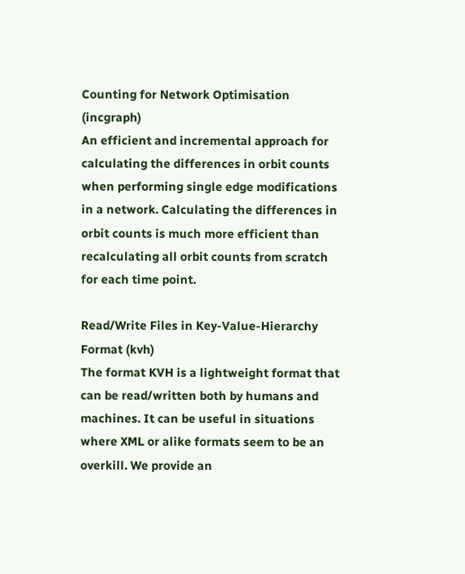Counting for Network Optimisation (incgraph)
An efficient and incremental approach for calculating the differences in orbit counts when performing single edge modifications in a network. Calculating the differences in orbit counts is much more efficient than recalculating all orbit counts from scratch for each time point.

Read/Write Files in Key-Value-Hierarchy Format (kvh)
The format KVH is a lightweight format that can be read/written both by humans and machines. It can be useful in situations where XML or alike formats seem to be an overkill. We provide an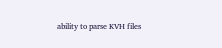ability to parse KVH files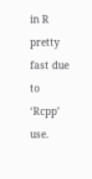in R pretty fast due to ‘Rcpp’ use.